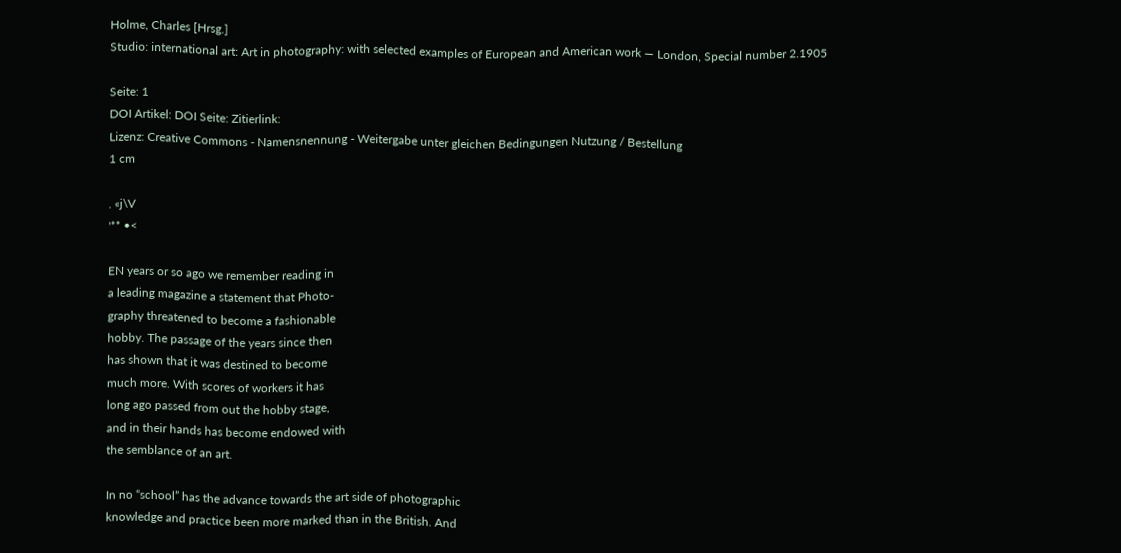Holme, Charles [Hrsg.]
Studio: international art: Art in photography: with selected examples of European and American work — London, Special number 2.1905

Seite: 1
DOI Artikel: DOI Seite: Zitierlink:
Lizenz: Creative Commons - Namensnennung - Weitergabe unter gleichen Bedingungen Nutzung / Bestellung
1 cm

. «j\V
'** •<

EN years or so ago we remember reading in
a leading magazine a statement that Photo-
graphy threatened to become a fashionable
hobby. The passage of the years since then
has shown that it was destined to become
much more. With scores of workers it has
long ago passed from out the hobby stage,
and in their hands has become endowed with
the semblance of an art.

In no “school” has the advance towards the art side of photographic
knowledge and practice been more marked than in the British. And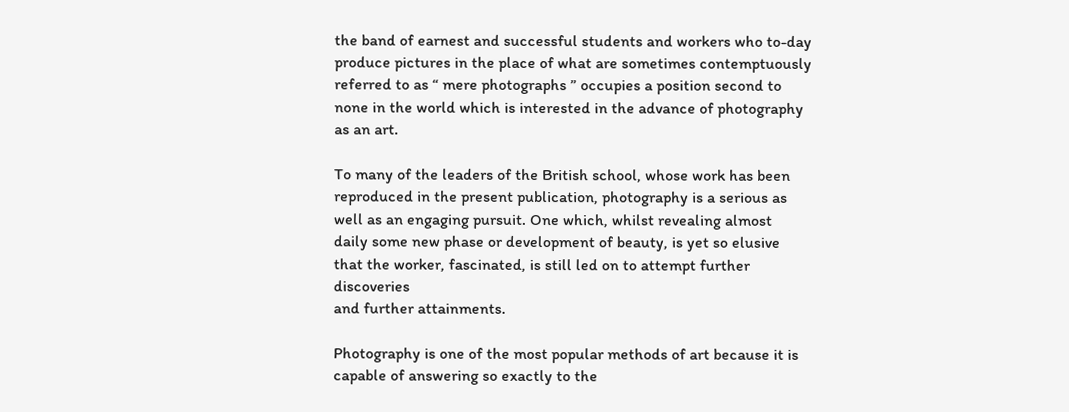the band of earnest and successful students and workers who to-day
produce pictures in the place of what are sometimes contemptuously
referred to as “ mere photographs ” occupies a position second to
none in the world which is interested in the advance of photography
as an art.

To many of the leaders of the British school, whose work has been
reproduced in the present publication, photography is a serious as
well as an engaging pursuit. One which, whilst revealing almost
daily some new phase or development of beauty, is yet so elusive
that the worker, fascinated, is still led on to attempt further discoveries
and further attainments.

Photography is one of the most popular methods of art because it is
capable of answering so exactly to the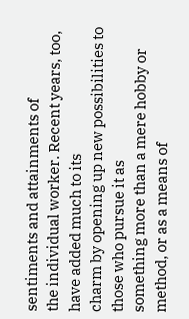sentiments and attainments of
the individual worker. Recent years, too, have added much to its
charm by opening up new possibilities to those who pursue it as
something more than a mere hobby or method, or as a means of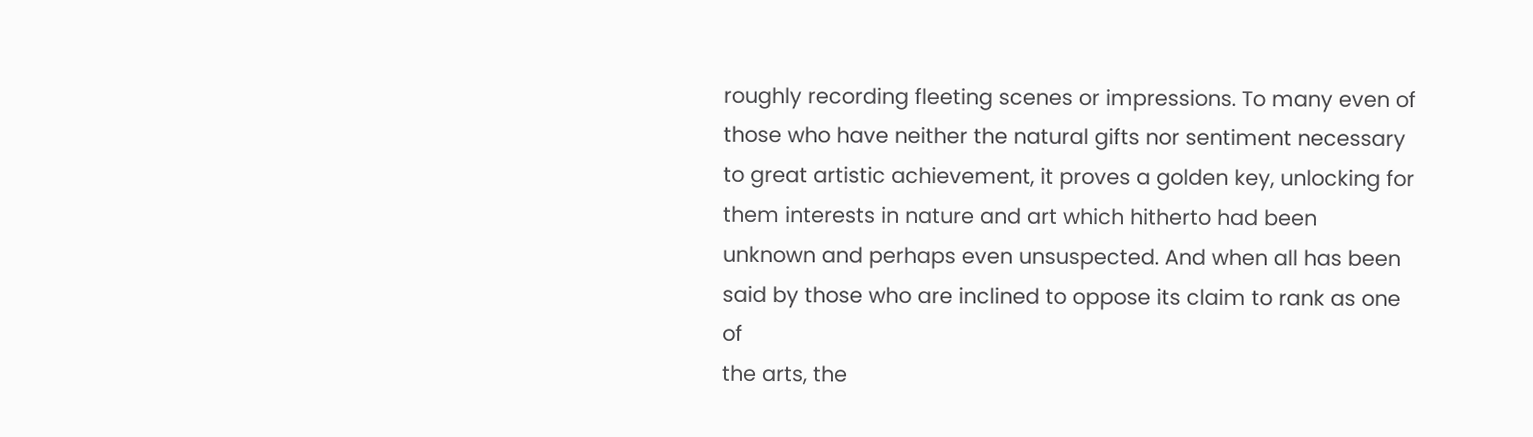roughly recording fleeting scenes or impressions. To many even of
those who have neither the natural gifts nor sentiment necessary
to great artistic achievement, it proves a golden key, unlocking for
them interests in nature and art which hitherto had been
unknown and perhaps even unsuspected. And when all has been
said by those who are inclined to oppose its claim to rank as one of
the arts, the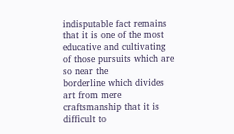indisputable fact remains that it is one of the most
educative and cultivating of those pursuits which are so near the
borderline which divides art from mere craftsmanship that it is
difficult to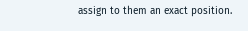assign to them an exact position.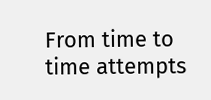From time to time attempts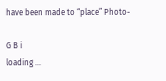have been made to “place” Photo-

G B i
loading ...